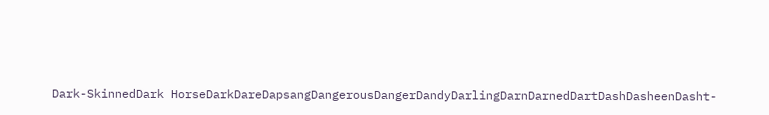Dark-SkinnedDark HorseDarkDareDapsangDangerousDangerDandyDarlingDarnDarnedDartDashDasheenDasht-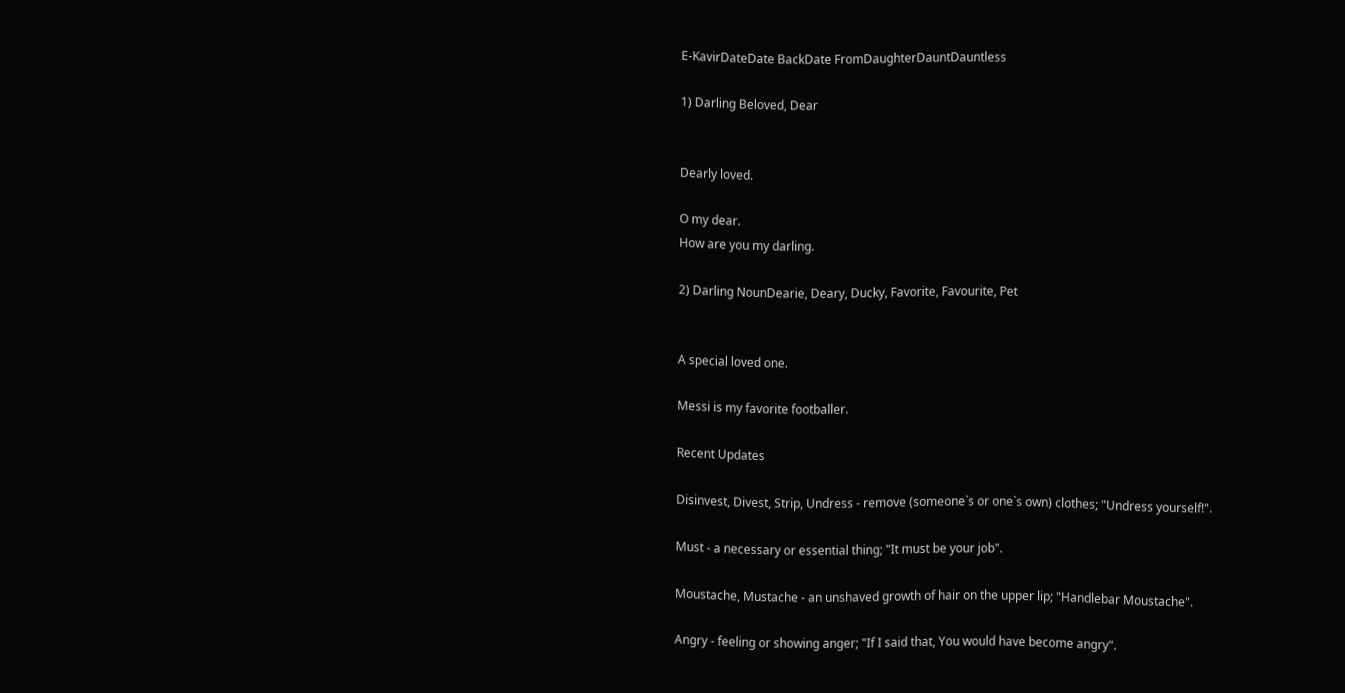E-KavirDateDate BackDate FromDaughterDauntDauntless

1) Darling Beloved, Dear


Dearly loved.

O my dear.
How are you my darling.

2) Darling NounDearie, Deary, Ducky, Favorite, Favourite, Pet


A special loved one.

Messi is my favorite footballer.

Recent Updates

Disinvest, Divest, Strip, Undress - remove (someone`s or one`s own) clothes; "Undress yourself!".

Must - a necessary or essential thing; "It must be your job".

Moustache, Mustache - an unshaved growth of hair on the upper lip; "Handlebar Moustache".

Angry - feeling or showing anger; "If I said that, You would have become angry".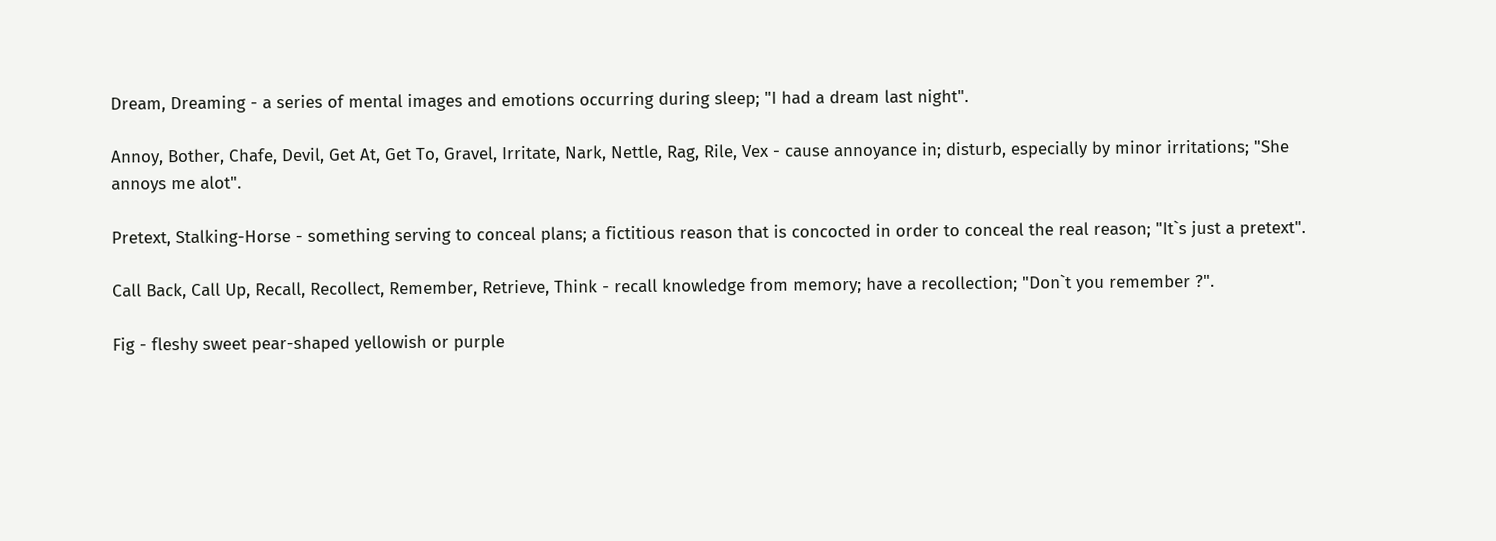Dream, Dreaming - a series of mental images and emotions occurring during sleep; "I had a dream last night".

Annoy, Bother, Chafe, Devil, Get At, Get To, Gravel, Irritate, Nark, Nettle, Rag, Rile, Vex - cause annoyance in; disturb, especially by minor irritations; "She annoys me alot".

Pretext, Stalking-Horse - something serving to conceal plans; a fictitious reason that is concocted in order to conceal the real reason; "It`s just a pretext".

Call Back, Call Up, Recall, Recollect, Remember, Retrieve, Think - recall knowledge from memory; have a recollection; "Don`t you remember ?".

Fig - fleshy sweet pear-shaped yellowish or purple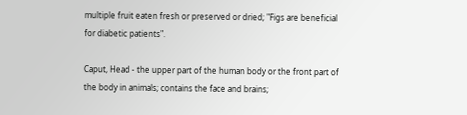multiple fruit eaten fresh or preserved or dried; "Figs are beneficial for diabetic patients".

Caput, Head - the upper part of the human body or the front part of the body in animals; contains the face and brains;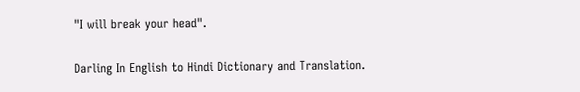"I will break your head".

Darling In English to Hindi Dictionary and Translation.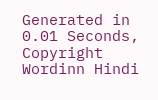Generated in 0.01 Seconds, Copyright Wordinn Hindi